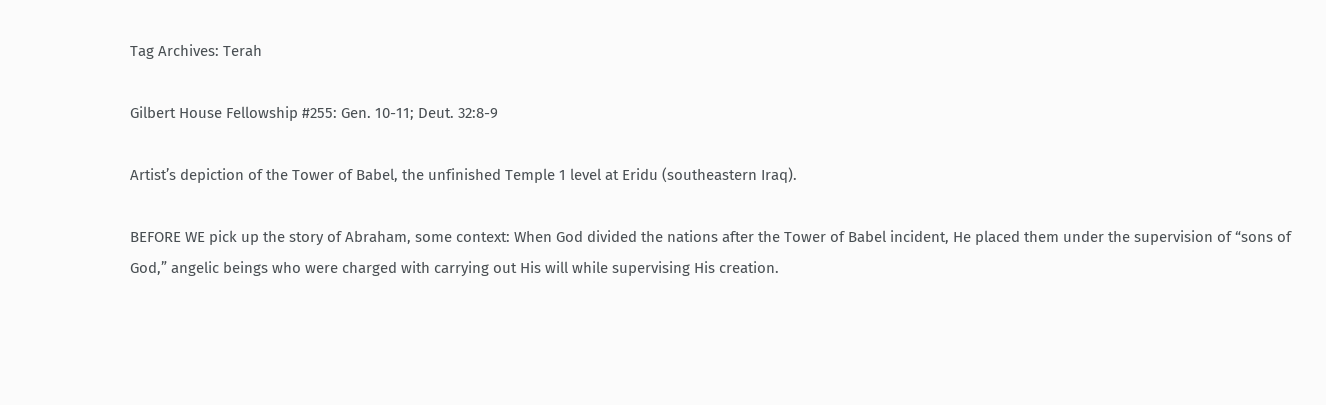Tag Archives: Terah

Gilbert House Fellowship #255: Gen. 10-11; Deut. 32:8-9

Artist’s depiction of the Tower of Babel, the unfinished Temple 1 level at Eridu (southeastern Iraq).

BEFORE WE pick up the story of Abraham, some context: When God divided the nations after the Tower of Babel incident, He placed them under the supervision of “sons of God,” angelic beings who were charged with carrying out His will while supervising His creation.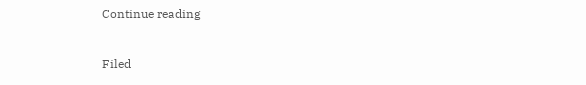Continue reading


Filed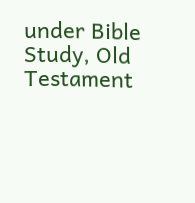under Bible Study, Old Testament